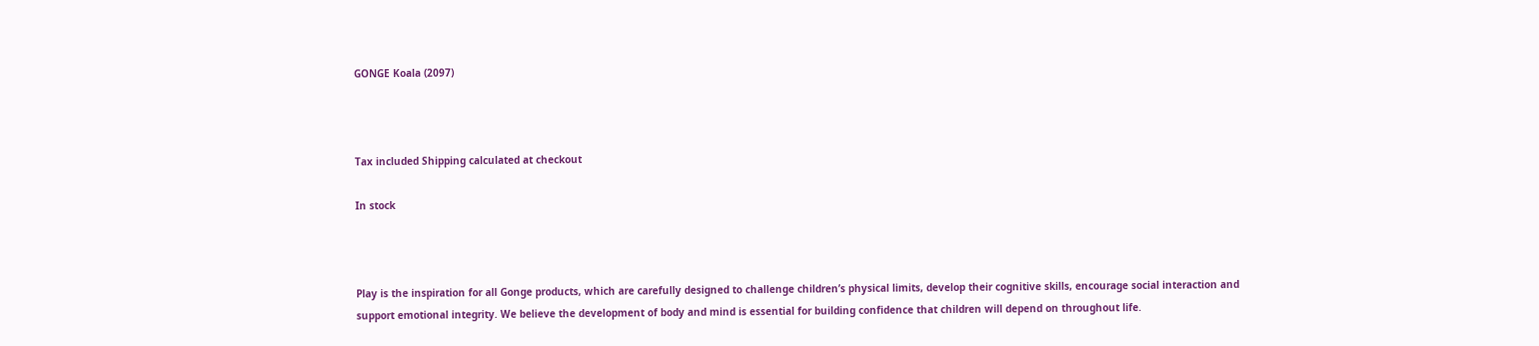GONGE Koala (2097)



Tax included Shipping calculated at checkout

In stock



Play is the inspiration for all Gonge products, which are carefully designed to challenge children’s physical limits, develop their cognitive skills, encourage social interaction and support emotional integrity. We believe the development of body and mind is essential for building confidence that children will depend on throughout life.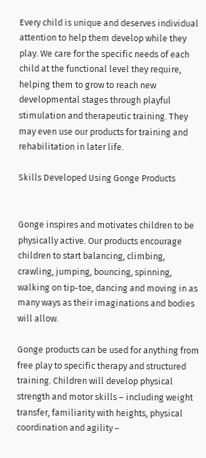Every child is unique and deserves individual attention to help them develop while they play. We care for the specific needs of each child at the functional level they require, helping them to grow to reach new developmental stages through playful stimulation and therapeutic training. They may even use our products for training and rehabilitation in later life.

Skills Developed Using Gonge Products


Gonge inspires and motivates children to be physically active. Our products encourage children to start balancing, climbing, crawling, jumping, bouncing, spinning, walking on tip-toe, dancing and moving in as many ways as their imaginations and bodies will allow.

Gonge products can be used for anything from free play to specific therapy and structured training. Children will develop physical strength and motor skills – including weight transfer, familiarity with heights, physical coordination and agility –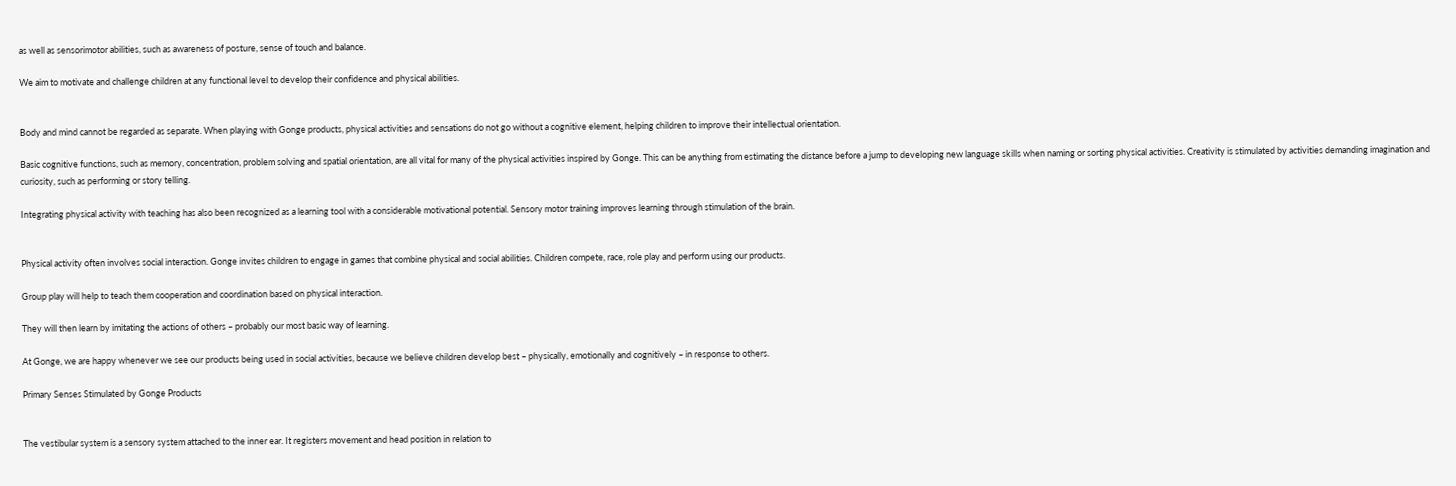as well as sensorimotor abilities, such as awareness of posture, sense of touch and balance.

We aim to motivate and challenge children at any functional level to develop their confidence and physical abilities.


Body and mind cannot be regarded as separate. When playing with Gonge products, physical activities and sensations do not go without a cognitive element, helping children to improve their intellectual orientation.

Basic cognitive functions, such as memory, concentration, problem solving and spatial orientation, are all vital for many of the physical activities inspired by Gonge. This can be anything from estimating the distance before a jump to developing new language skills when naming or sorting physical activities. Creativity is stimulated by activities demanding imagination and curiosity, such as performing or story telling.

Integrating physical activity with teaching has also been recognized as a learning tool with a considerable motivational potential. Sensory motor training improves learning through stimulation of the brain.


Physical activity often involves social interaction. Gonge invites children to engage in games that combine physical and social abilities. Children compete, race, role play and perform using our products.

Group play will help to teach them cooperation and coordination based on physical interaction.

They will then learn by imitating the actions of others – probably our most basic way of learning.

At Gonge, we are happy whenever we see our products being used in social activities, because we believe children develop best – physically, emotionally and cognitively – in response to others.

Primary Senses Stimulated by Gonge Products


The vestibular system is a sensory system attached to the inner ear. It registers movement and head position in relation to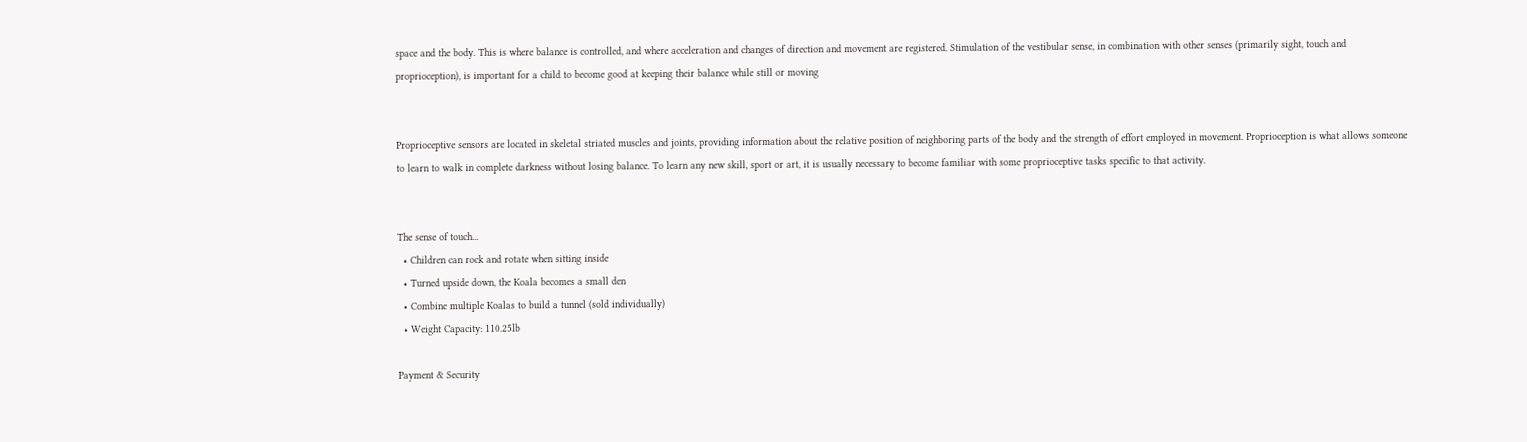space and the body. This is where balance is controlled, and where acceleration and changes of direction and movement are registered. Stimulation of the vestibular sense, in combination with other senses (primarily sight, touch and proprioception), is important for a child to become good at keeping their balance while still or moving


Proprioceptive sensors are located in skeletal striated muscles and joints, providing information about the relative position of neighboring parts of the body and the strength of effort employed in movement. Proprioception is what allows someone to learn to walk in complete darkness without losing balance. To learn any new skill, sport or art, it is usually necessary to become familiar with some proprioceptive tasks specific to that activity.


The sense of touch...
  • Children can rock and rotate when sitting inside
  • Turned upside down, the Koala becomes a small den
  • Combine multiple Koalas to build a tunnel (sold individually)
  • Weight Capacity: 110.25lb

Payment & Security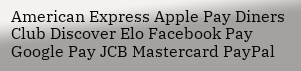American Express Apple Pay Diners Club Discover Elo Facebook Pay Google Pay JCB Mastercard PayPal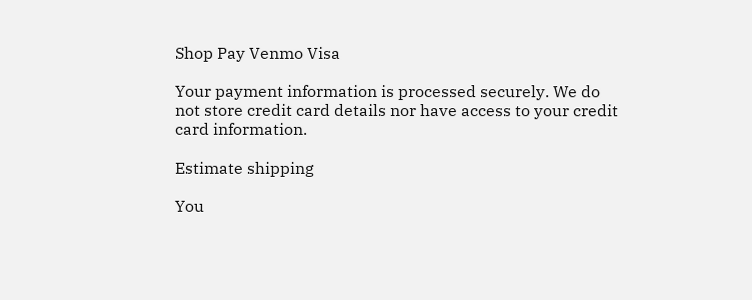Shop Pay Venmo Visa

Your payment information is processed securely. We do not store credit card details nor have access to your credit card information.

Estimate shipping

You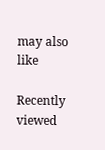may also like

Recently viewed